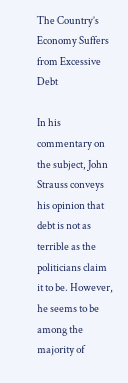The Country’s Economy Suffers from Excessive Debt

In his commentary on the subject, John Strauss conveys his opinion that debt is not as terrible as the politicians claim it to be. However, he seems to be among the majority of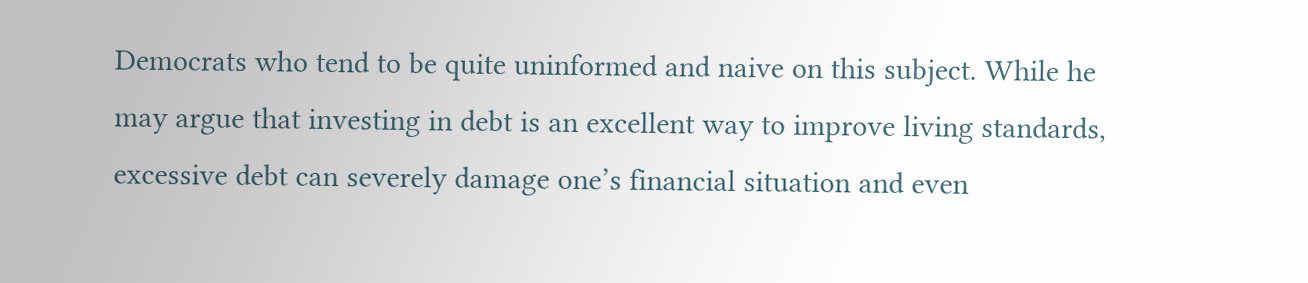Democrats who tend to be quite uninformed and naive on this subject. While he may argue that investing in debt is an excellent way to improve living standards, excessive debt can severely damage one’s financial situation and even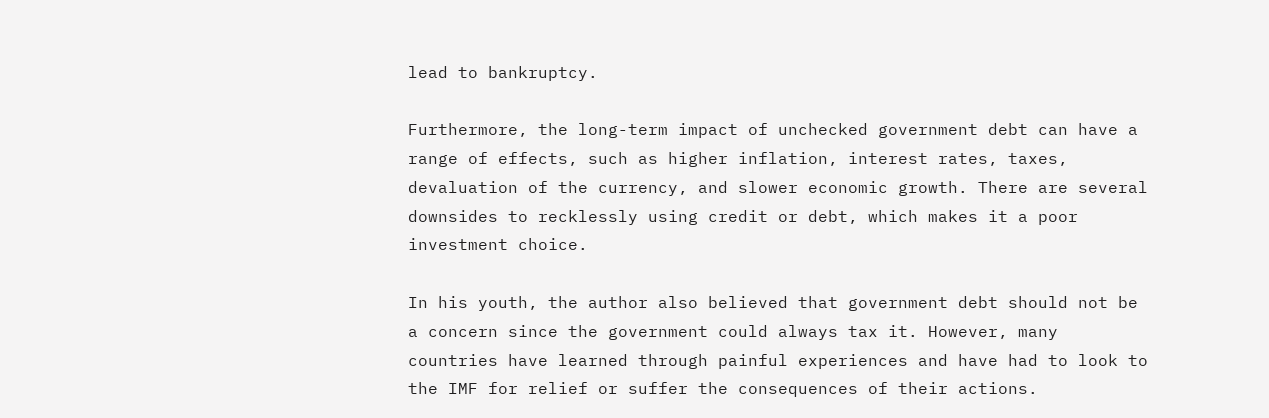lead to bankruptcy.

Furthermore, the long-term impact of unchecked government debt can have a range of effects, such as higher inflation, interest rates, taxes, devaluation of the currency, and slower economic growth. There are several downsides to recklessly using credit or debt, which makes it a poor investment choice.

In his youth, the author also believed that government debt should not be a concern since the government could always tax it. However, many countries have learned through painful experiences and have had to look to the IMF for relief or suffer the consequences of their actions.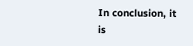In conclusion, it is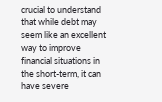crucial to understand that while debt may seem like an excellent way to improve financial situations in the short-term, it can have severe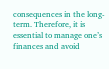consequences in the long-term. Therefore, it is essential to manage one’s finances and avoid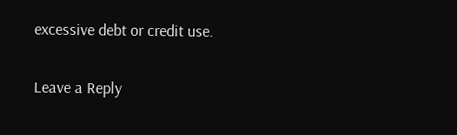excessive debt or credit use.

Leave a Reply